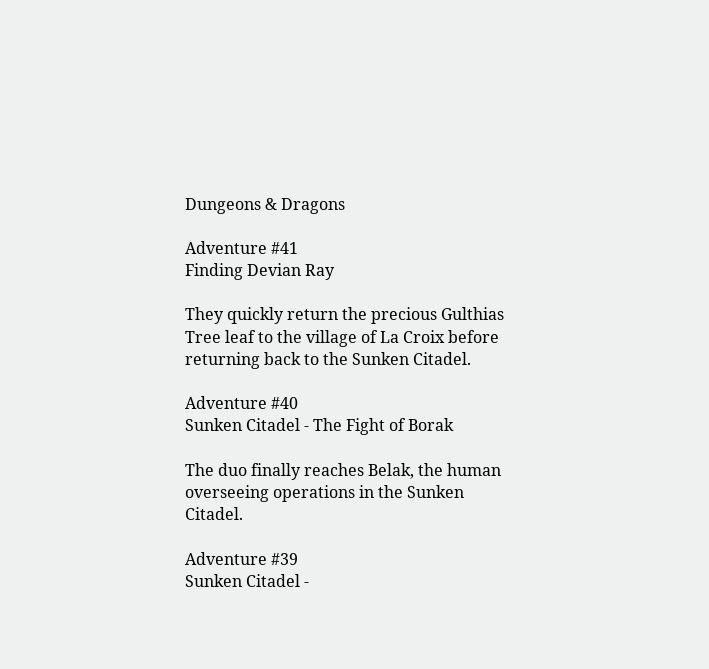Dungeons & Dragons

Adventure #41
Finding Devian Ray

They quickly return the precious Gulthias Tree leaf to the village of La Croix before returning back to the Sunken Citadel.

Adventure #40
Sunken Citadel - The Fight of Borak

The duo finally reaches Belak, the human overseeing operations in the Sunken Citadel.

Adventure #39
Sunken Citadel -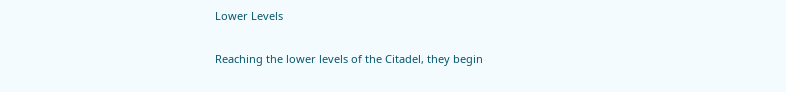Lower Levels

Reaching the lower levels of the Citadel, they begin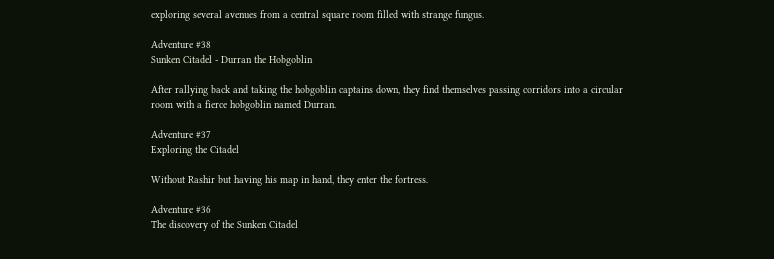exploring several avenues from a central square room filled with strange fungus.

Adventure #38
Sunken Citadel - Durran the Hobgoblin

After rallying back and taking the hobgoblin captains down, they find themselves passing corridors into a circular room with a fierce hobgoblin named Durran.

Adventure #37
Exploring the Citadel

Without Rashir but having his map in hand, they enter the fortress.

Adventure #36
The discovery of the Sunken Citadel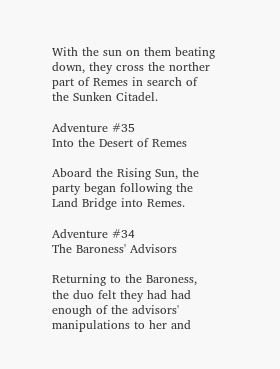With the sun on them beating down, they cross the norther part of Remes in search of the Sunken Citadel.

Adventure #35
Into the Desert of Remes

Aboard the Rising Sun, the party began following the Land Bridge into Remes.

Adventure #34
The Baroness' Advisors

Returning to the Baroness, the duo felt they had had enough of the advisors' manipulations to her and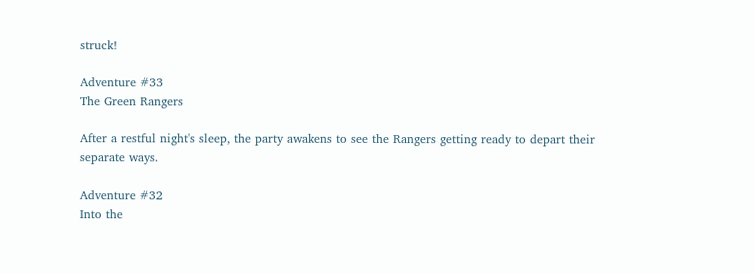struck!

Adventure #33
The Green Rangers

After a restful night's sleep, the party awakens to see the Rangers getting ready to depart their separate ways.

Adventure #32
Into the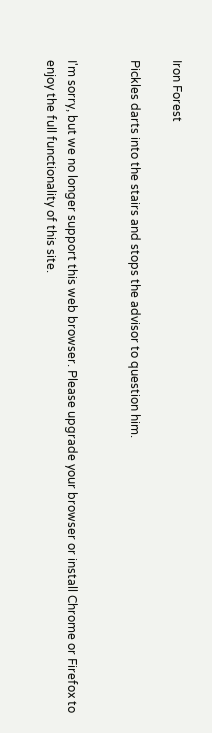Iron Forest

Pickles darts into the stairs and stops the advisor to question him.


I'm sorry, but we no longer support this web browser. Please upgrade your browser or install Chrome or Firefox to enjoy the full functionality of this site.